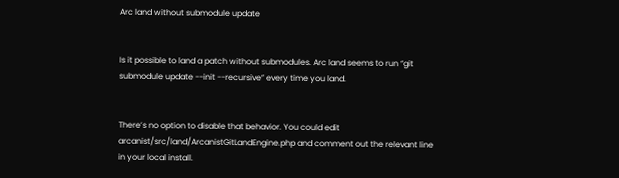Arc land without submodule update


Is it possible to land a patch without submodules. Arc land seems to run “git submodule update --init --recursive” every time you land.


There’s no option to disable that behavior. You could edit arcanist/src/land/ArcanistGitLandEngine.php and comment out the relevant line in your local install.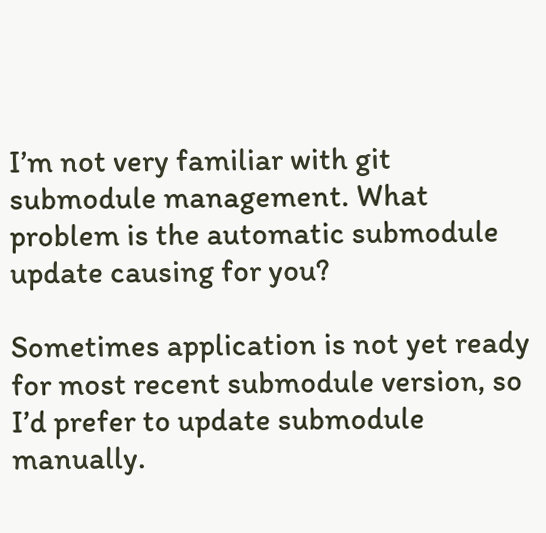I’m not very familiar with git submodule management. What problem is the automatic submodule update causing for you?

Sometimes application is not yet ready for most recent submodule version, so I’d prefer to update submodule manually.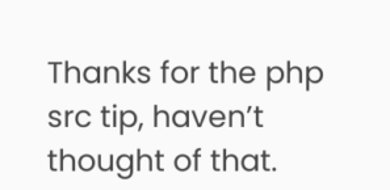Thanks for the php src tip, haven’t thought of that.